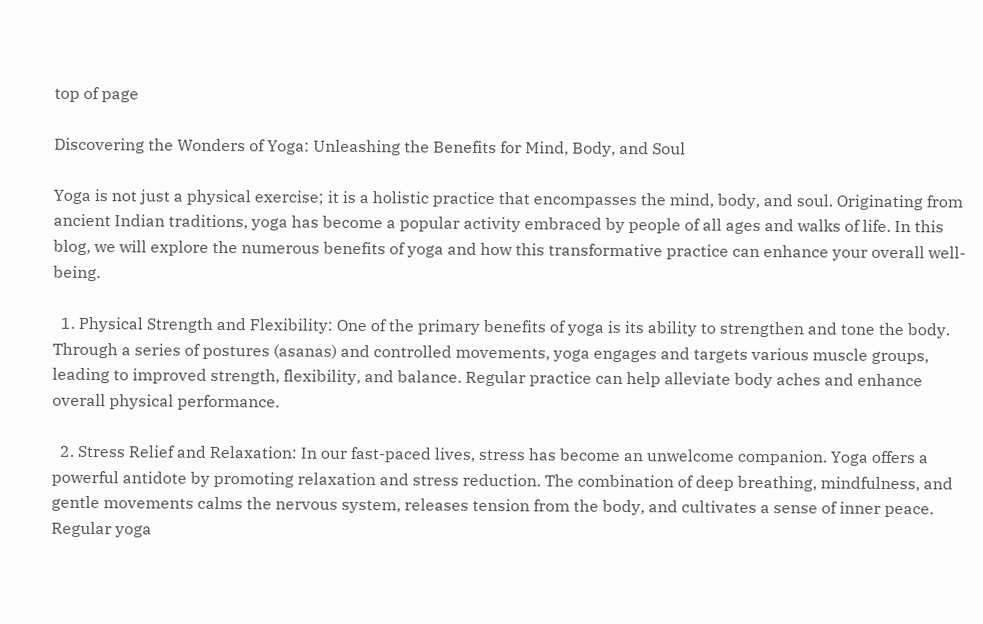top of page

Discovering the Wonders of Yoga: Unleashing the Benefits for Mind, Body, and Soul

Yoga is not just a physical exercise; it is a holistic practice that encompasses the mind, body, and soul. Originating from ancient Indian traditions, yoga has become a popular activity embraced by people of all ages and walks of life. In this blog, we will explore the numerous benefits of yoga and how this transformative practice can enhance your overall well-being.

  1. Physical Strength and Flexibility: One of the primary benefits of yoga is its ability to strengthen and tone the body. Through a series of postures (asanas) and controlled movements, yoga engages and targets various muscle groups, leading to improved strength, flexibility, and balance. Regular practice can help alleviate body aches and enhance overall physical performance.

  2. Stress Relief and Relaxation: In our fast-paced lives, stress has become an unwelcome companion. Yoga offers a powerful antidote by promoting relaxation and stress reduction. The combination of deep breathing, mindfulness, and gentle movements calms the nervous system, releases tension from the body, and cultivates a sense of inner peace. Regular yoga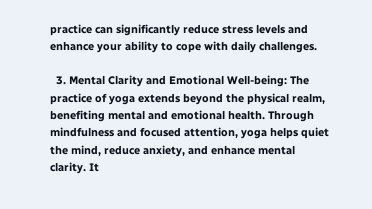practice can significantly reduce stress levels and enhance your ability to cope with daily challenges.

  3. Mental Clarity and Emotional Well-being: The practice of yoga extends beyond the physical realm, benefiting mental and emotional health. Through mindfulness and focused attention, yoga helps quiet the mind, reduce anxiety, and enhance mental clarity. It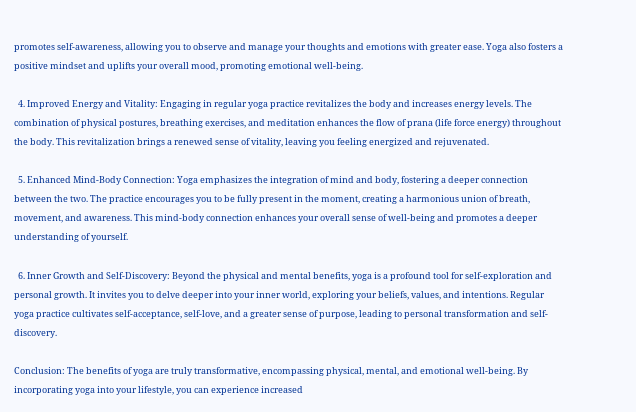promotes self-awareness, allowing you to observe and manage your thoughts and emotions with greater ease. Yoga also fosters a positive mindset and uplifts your overall mood, promoting emotional well-being.

  4. Improved Energy and Vitality: Engaging in regular yoga practice revitalizes the body and increases energy levels. The combination of physical postures, breathing exercises, and meditation enhances the flow of prana (life force energy) throughout the body. This revitalization brings a renewed sense of vitality, leaving you feeling energized and rejuvenated.

  5. Enhanced Mind-Body Connection: Yoga emphasizes the integration of mind and body, fostering a deeper connection between the two. The practice encourages you to be fully present in the moment, creating a harmonious union of breath, movement, and awareness. This mind-body connection enhances your overall sense of well-being and promotes a deeper understanding of yourself.

  6. Inner Growth and Self-Discovery: Beyond the physical and mental benefits, yoga is a profound tool for self-exploration and personal growth. It invites you to delve deeper into your inner world, exploring your beliefs, values, and intentions. Regular yoga practice cultivates self-acceptance, self-love, and a greater sense of purpose, leading to personal transformation and self-discovery.

Conclusion: The benefits of yoga are truly transformative, encompassing physical, mental, and emotional well-being. By incorporating yoga into your lifestyle, you can experience increased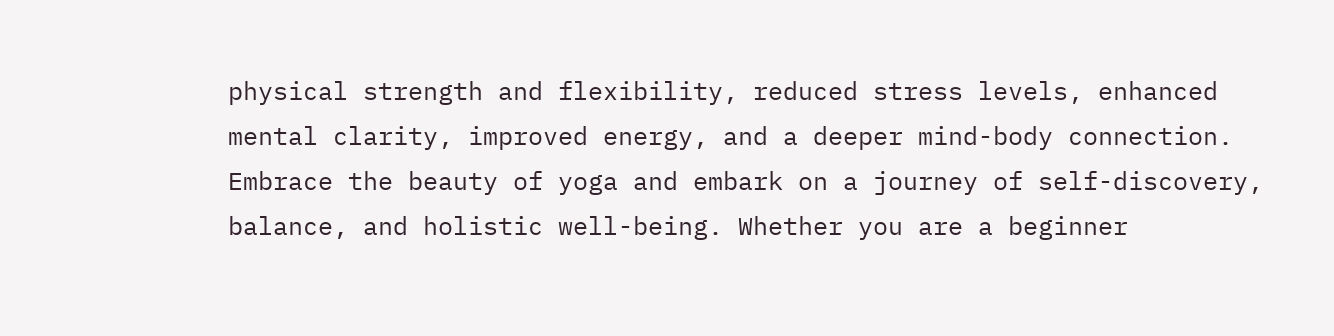physical strength and flexibility, reduced stress levels, enhanced mental clarity, improved energy, and a deeper mind-body connection. Embrace the beauty of yoga and embark on a journey of self-discovery, balance, and holistic well-being. Whether you are a beginner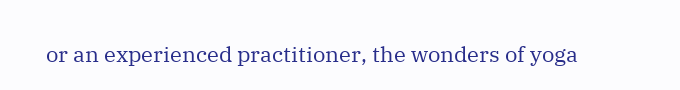or an experienced practitioner, the wonders of yoga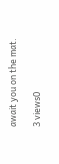await you on the mat.

3 views0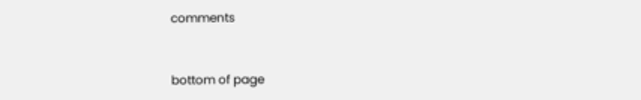comments


bottom of page